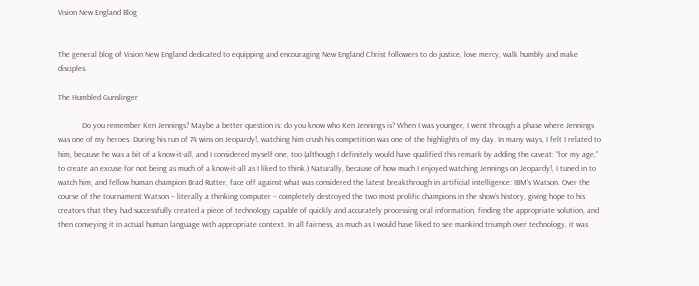Vision New England Blog


The general blog of Vision New England dedicated to equipping and encouraging New England Christ followers to do justice, love mercy, walk humbly and make disciples.

The Humbled Gunslinger

            Do you remember Ken Jennings? Maybe a better question is: do you know who Ken Jennings is? When I was younger, I went through a phase where Jennings was one of my heroes. During his run of 74 wins on Jeopardy!, watching him crush his competition was one of the highlights of my day. In many ways, I felt I related to him, because he was a bit of a know-it-all, and I considered myself one, too (although I definitely would have qualified this remark by adding the caveat: “for my age,” to create an excuse for not being as much of a know-it-all as I liked to think.) Naturally, because of how much I enjoyed watching Jennings on Jeopardy!, I tuned in to watch him, and fellow human champion Brad Rutter, face off against what was considered the latest breakthrough in artificial intelligence: IBM’s Watson. Over the course of the tournament Watson – literally a thinking computer – completely destroyed the two most prolific champions in the show’s history, giving hope to his creators that they had successfully created a piece of technology capable of quickly and accurately processing oral information, finding the appropriate solution, and then conveying it in actual human language with appropriate context. In all fairness, as much as I would have liked to see mankind triumph over technology, it was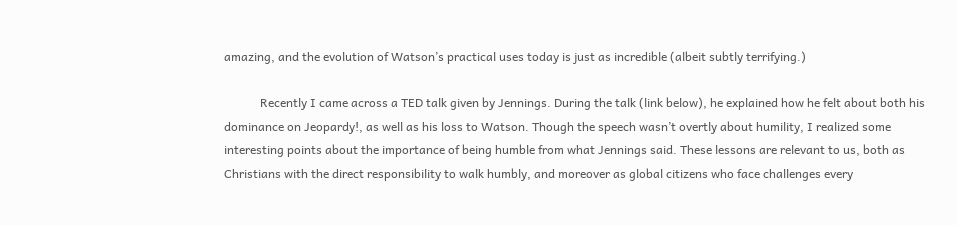amazing, and the evolution of Watson’s practical uses today is just as incredible (albeit subtly terrifying.)

            Recently I came across a TED talk given by Jennings. During the talk (link below), he explained how he felt about both his dominance on Jeopardy!, as well as his loss to Watson. Though the speech wasn’t overtly about humility, I realized some interesting points about the importance of being humble from what Jennings said. These lessons are relevant to us, both as Christians with the direct responsibility to walk humbly, and moreover as global citizens who face challenges every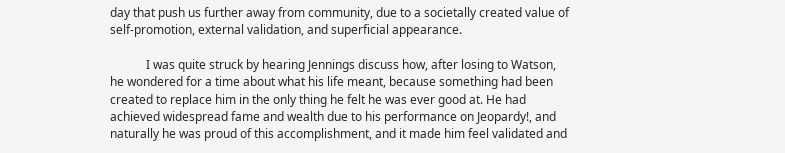day that push us further away from community, due to a societally created value of self-promotion, external validation, and superficial appearance.

            I was quite struck by hearing Jennings discuss how, after losing to Watson, he wondered for a time about what his life meant, because something had been created to replace him in the only thing he felt he was ever good at. He had achieved widespread fame and wealth due to his performance on Jeopardy!, and naturally he was proud of this accomplishment, and it made him feel validated and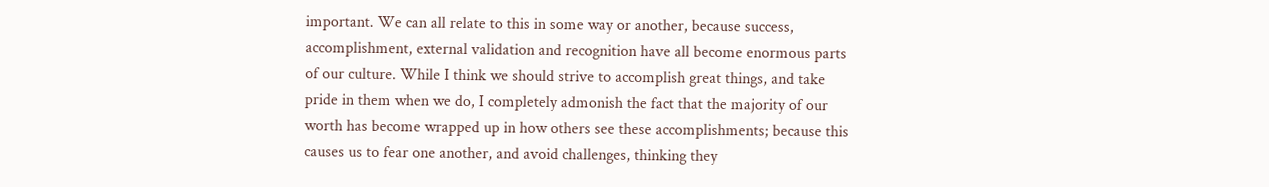important. We can all relate to this in some way or another, because success, accomplishment, external validation and recognition have all become enormous parts of our culture. While I think we should strive to accomplish great things, and take pride in them when we do, I completely admonish the fact that the majority of our worth has become wrapped up in how others see these accomplishments; because this causes us to fear one another, and avoid challenges, thinking they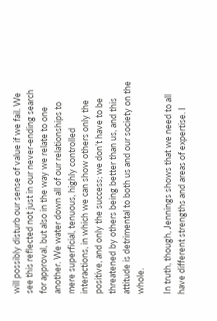will possibly disturb our sense of value if we fail. We see this reflected not just in our never-ending search for approval, but also in the way we relate to one another. We water down all of our relationships to mere superficial, tenuous, highly controlled interactions, in which we can show others only the positive, and only the success; we don’t have to be threatened by others being better than us, and this attitude is detrimental to both us and our society on the whole.

In truth, though, Jennings shows that we need to all have different strengths and areas of expertise. I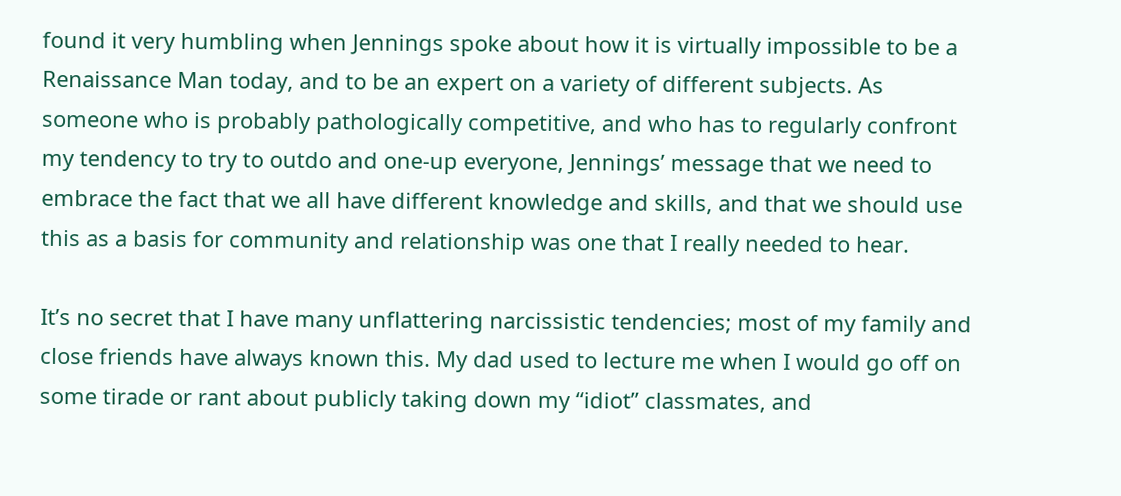found it very humbling when Jennings spoke about how it is virtually impossible to be a Renaissance Man today, and to be an expert on a variety of different subjects. As someone who is probably pathologically competitive, and who has to regularly confront my tendency to try to outdo and one-up everyone, Jennings’ message that we need to embrace the fact that we all have different knowledge and skills, and that we should use this as a basis for community and relationship was one that I really needed to hear.

It’s no secret that I have many unflattering narcissistic tendencies; most of my family and close friends have always known this. My dad used to lecture me when I would go off on some tirade or rant about publicly taking down my “idiot” classmates, and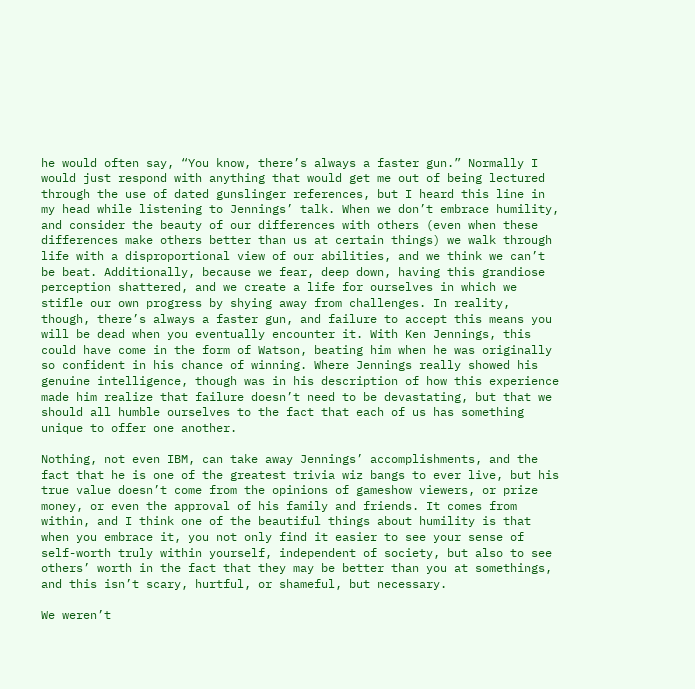he would often say, “You know, there’s always a faster gun.” Normally I would just respond with anything that would get me out of being lectured through the use of dated gunslinger references, but I heard this line in my head while listening to Jennings’ talk. When we don’t embrace humility, and consider the beauty of our differences with others (even when these differences make others better than us at certain things) we walk through life with a disproportional view of our abilities, and we think we can’t be beat. Additionally, because we fear, deep down, having this grandiose perception shattered, and we create a life for ourselves in which we stifle our own progress by shying away from challenges. In reality, though, there’s always a faster gun, and failure to accept this means you will be dead when you eventually encounter it. With Ken Jennings, this could have come in the form of Watson, beating him when he was originally so confident in his chance of winning. Where Jennings really showed his genuine intelligence, though was in his description of how this experience made him realize that failure doesn’t need to be devastating, but that we should all humble ourselves to the fact that each of us has something unique to offer one another.

Nothing, not even IBM, can take away Jennings’ accomplishments, and the fact that he is one of the greatest trivia wiz bangs to ever live, but his true value doesn’t come from the opinions of gameshow viewers, or prize money, or even the approval of his family and friends. It comes from within, and I think one of the beautiful things about humility is that when you embrace it, you not only find it easier to see your sense of self-worth truly within yourself, independent of society, but also to see others’ worth in the fact that they may be better than you at somethings, and this isn’t scary, hurtful, or shameful, but necessary.

We weren’t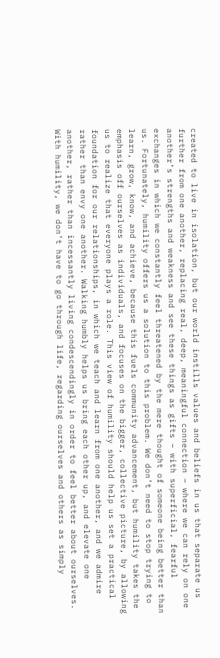created to live in isolation, but our world instills values and beliefs in us that separate us further from one another, replacing real, deep, meaningful connection – where we can rely on one another’s strengths and weakness and see these things as gifts – with superficial, fearful exchanges in which we constantly feel threatened by the mere thought of someone being better than us. Fortunately, humility offers us a solution to this problem. We don’t need to stop trying to learn, grow, know, and achieve, because this fuels community advancement, but humility takes the emphasis off ourselves as individuals, and focuses on the bigger, collective picture, by allowing us to realize that everyone plays a role. This view of humility should help us set a practical foundation for our relationships, in which we teach and learn from one another, and we admire rather than envy one another. Walking humbly helps us bring each other up, and elevate one another, rather than incessantly living condescendingly in order to feel better about ourselves. With humility, we don’t have to go through life, regarding ourselves and others as simply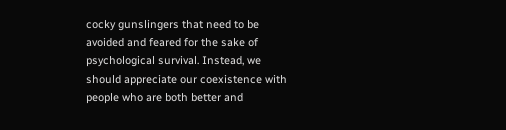cocky gunslingers that need to be avoided and feared for the sake of psychological survival. Instead, we should appreciate our coexistence with people who are both better and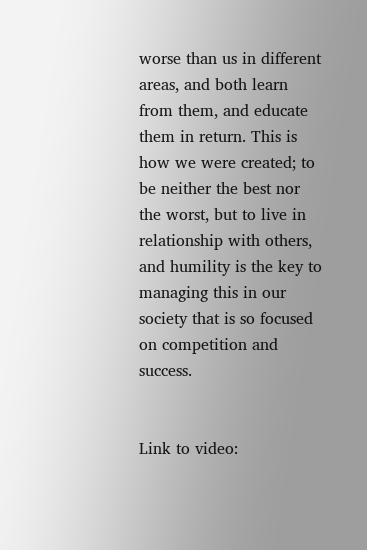worse than us in different areas, and both learn from them, and educate them in return. This is how we were created; to be neither the best nor the worst, but to live in relationship with others, and humility is the key to managing this in our society that is so focused on competition and success.


Link to video: